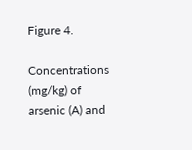Figure 4.

Concentrations (mg/kg) of arsenic (A) and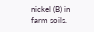nickel (B) in farm soils.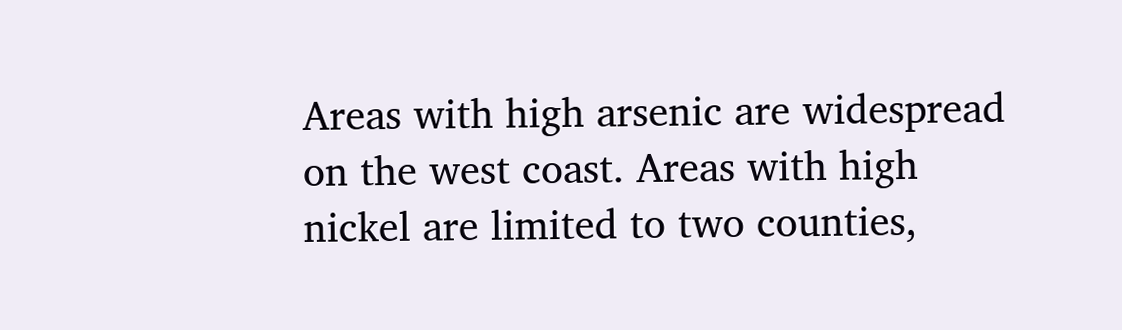Areas with high arsenic are widespread on the west coast. Areas with high nickel are limited to two counties,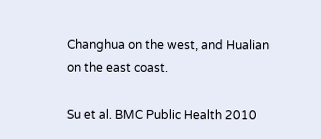Changhua on the west, and Hualian on the east coast.

Su et al. BMC Public Health 2010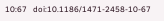10:67   doi:10.1186/1471-2458-10-67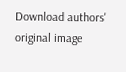Download authors' original image